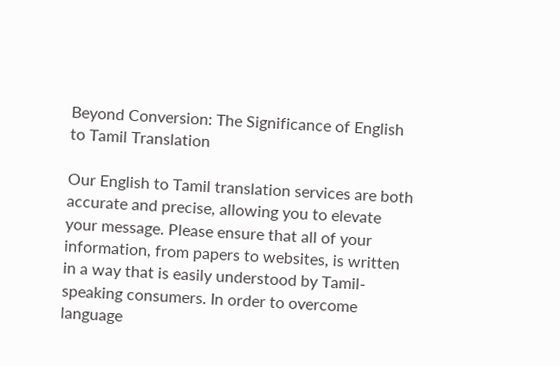Beyond Conversion: The Significance of English to Tamil Translation

Our English to Tamil translation services are both accurate and precise, allowing you to elevate your message. Please ensure that all of your information, from papers to websites, is written in a way that is easily understood by Tamil-speaking consumers. In order to overcome language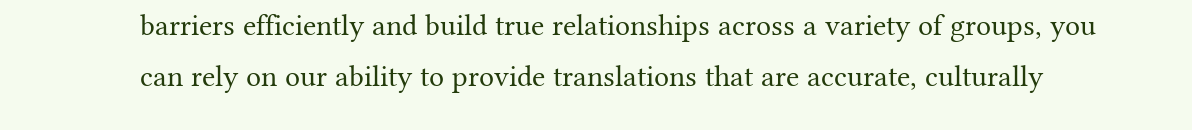barriers efficiently and build true relationships across a variety of groups, you can rely on our ability to provide translations that are accurate, culturally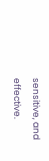sensitive, and effective.